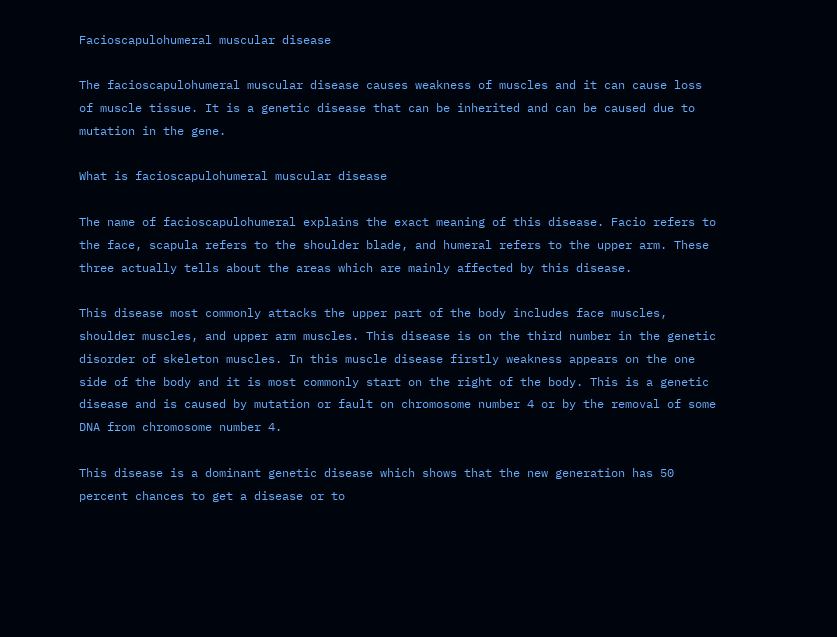Facioscapulohumeral muscular disease

The facioscapulohumeral muscular disease causes weakness of muscles and it can cause loss of muscle tissue. It is a genetic disease that can be inherited and can be caused due to mutation in the gene.

What is facioscapulohumeral muscular disease

The name of facioscapulohumeral explains the exact meaning of this disease. Facio refers to the face, scapula refers to the shoulder blade, and humeral refers to the upper arm. These three actually tells about the areas which are mainly affected by this disease.

This disease most commonly attacks the upper part of the body includes face muscles, shoulder muscles, and upper arm muscles. This disease is on the third number in the genetic disorder of skeleton muscles. In this muscle disease firstly weakness appears on the one side of the body and it is most commonly start on the right of the body. This is a genetic disease and is caused by mutation or fault on chromosome number 4 or by the removal of some DNA from chromosome number 4.

This disease is a dominant genetic disease which shows that the new generation has 50 percent chances to get a disease or to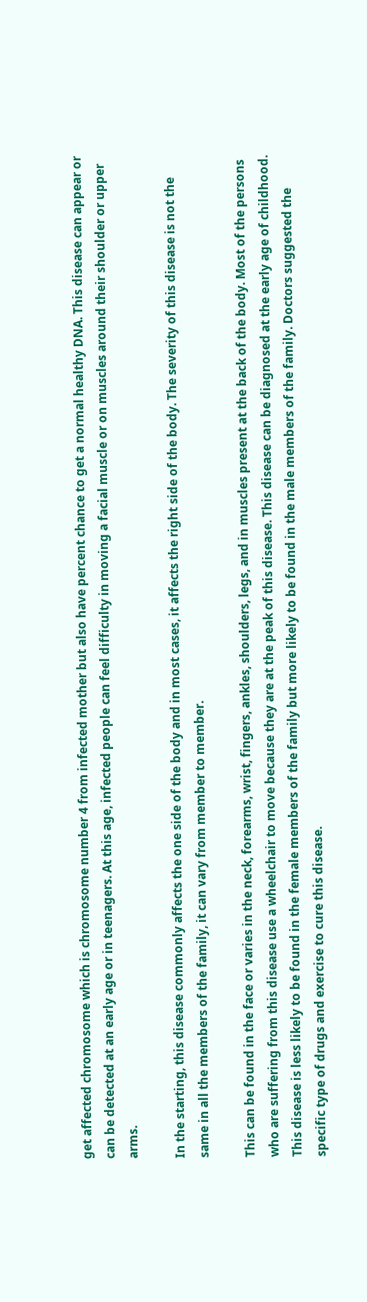get affected chromosome which is chromosome number 4 from infected mother but also have percent chance to get a normal healthy DNA. This disease can appear or can be detected at an early age or in teenagers. At this age, infected people can feel difficulty in moving a facial muscle or on muscles around their shoulder or upper arms.

In the starting, this disease commonly affects the one side of the body and in most cases, it affects the right side of the body. The severity of this disease is not the same in all the members of the family, it can vary from member to member.

This can be found in the face or varies in the neck, forearms, wrist, fingers, ankles, shoulders, legs, and in muscles present at the back of the body. Most of the persons who are suffering from this disease use a wheelchair to move because they are at the peak of this disease. This disease can be diagnosed at the early age of childhood. This disease is less likely to be found in the female members of the family but more likely to be found in the male members of the family. Doctors suggested the specific type of drugs and exercise to cure this disease.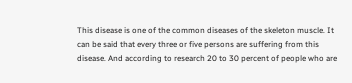This disease is one of the common diseases of the skeleton muscle. It can be said that every three or five persons are suffering from this disease. And according to research 20 to 30 percent of people who are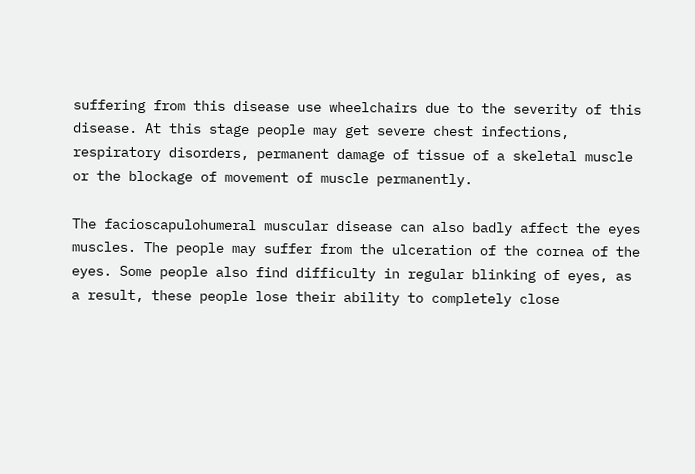suffering from this disease use wheelchairs due to the severity of this disease. At this stage people may get severe chest infections, respiratory disorders, permanent damage of tissue of a skeletal muscle or the blockage of movement of muscle permanently.

The facioscapulohumeral muscular disease can also badly affect the eyes muscles. The people may suffer from the ulceration of the cornea of the eyes. Some people also find difficulty in regular blinking of eyes, as a result, these people lose their ability to completely close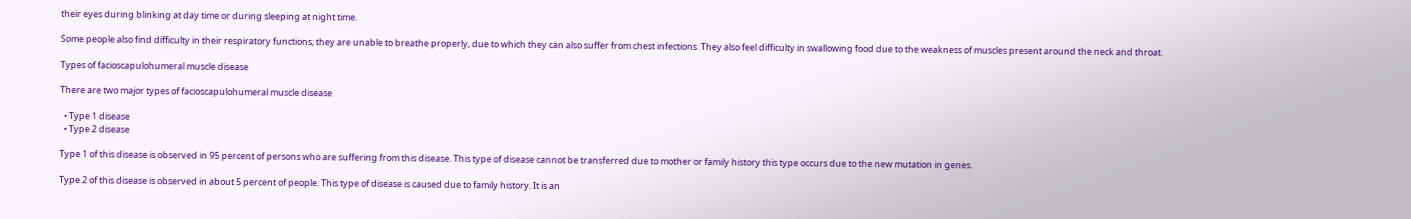their eyes during blinking at day time or during sleeping at night time.

Some people also find difficulty in their respiratory functions; they are unable to breathe properly, due to which they can also suffer from chest infections. They also feel difficulty in swallowing food due to the weakness of muscles present around the neck and throat.

Types of facioscapulohumeral muscle disease

There are two major types of facioscapulohumeral muscle disease

  • Type 1 disease
  • Type 2 disease

Type 1 of this disease is observed in 95 percent of persons who are suffering from this disease. This type of disease cannot be transferred due to mother or family history this type occurs due to the new mutation in genes.

Type 2 of this disease is observed in about 5 percent of people. This type of disease is caused due to family history. It is an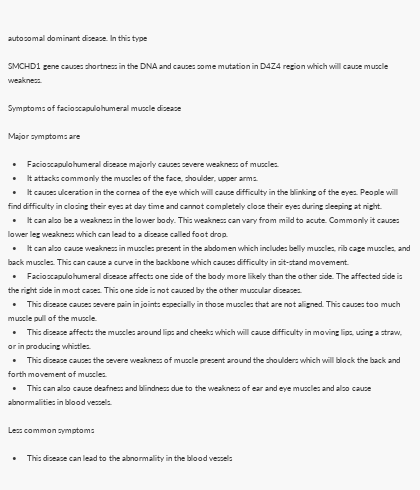autosomal dominant disease. In this type

SMCHD1 gene causes shortness in the DNA and causes some mutation in D4Z4 region which will cause muscle weakness.

Symptoms of facioscapulohumeral muscle disease

Major symptoms are

  •     Facioscapulohumeral disease majorly causes severe weakness of muscles.
  •     It attacks commonly the muscles of the face, shoulder, upper arms.
  •     It causes ulceration in the cornea of the eye which will cause difficulty in the blinking of the eyes. People will find difficulty in closing their eyes at day time and cannot completely close their eyes during sleeping at night.
  •     It can also be a weakness in the lower body. This weakness can vary from mild to acute. Commonly it causes lower leg weakness which can lead to a disease called foot drop.
  •     It can also cause weakness in muscles present in the abdomen which includes belly muscles, rib cage muscles, and back muscles. This can cause a curve in the backbone which causes difficulty in sit-stand movement.
  •     Facioscapulohumeral disease affects one side of the body more likely than the other side. The affected side is the right side in most cases. This one side is not caused by the other muscular diseases.
  •     This disease causes severe pain in joints especially in those muscles that are not aligned. This causes too much muscle pull of the muscle.
  •     This disease affects the muscles around lips and cheeks which will cause difficulty in moving lips, using a straw, or in producing whistles.
  •     This disease causes the severe weakness of muscle present around the shoulders which will block the back and forth movement of muscles.
  •     This can also cause deafness and blindness due to the weakness of ear and eye muscles and also cause abnormalities in blood vessels.

Less common symptoms

  •     This disease can lead to the abnormality in the blood vessels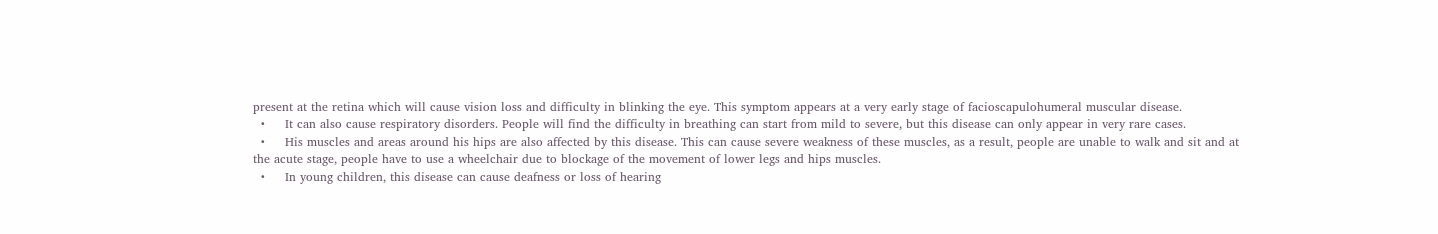present at the retina which will cause vision loss and difficulty in blinking the eye. This symptom appears at a very early stage of facioscapulohumeral muscular disease.
  •     It can also cause respiratory disorders. People will find the difficulty in breathing can start from mild to severe, but this disease can only appear in very rare cases.
  •     His muscles and areas around his hips are also affected by this disease. This can cause severe weakness of these muscles, as a result, people are unable to walk and sit and at the acute stage, people have to use a wheelchair due to blockage of the movement of lower legs and hips muscles.
  •     In young children, this disease can cause deafness or loss of hearing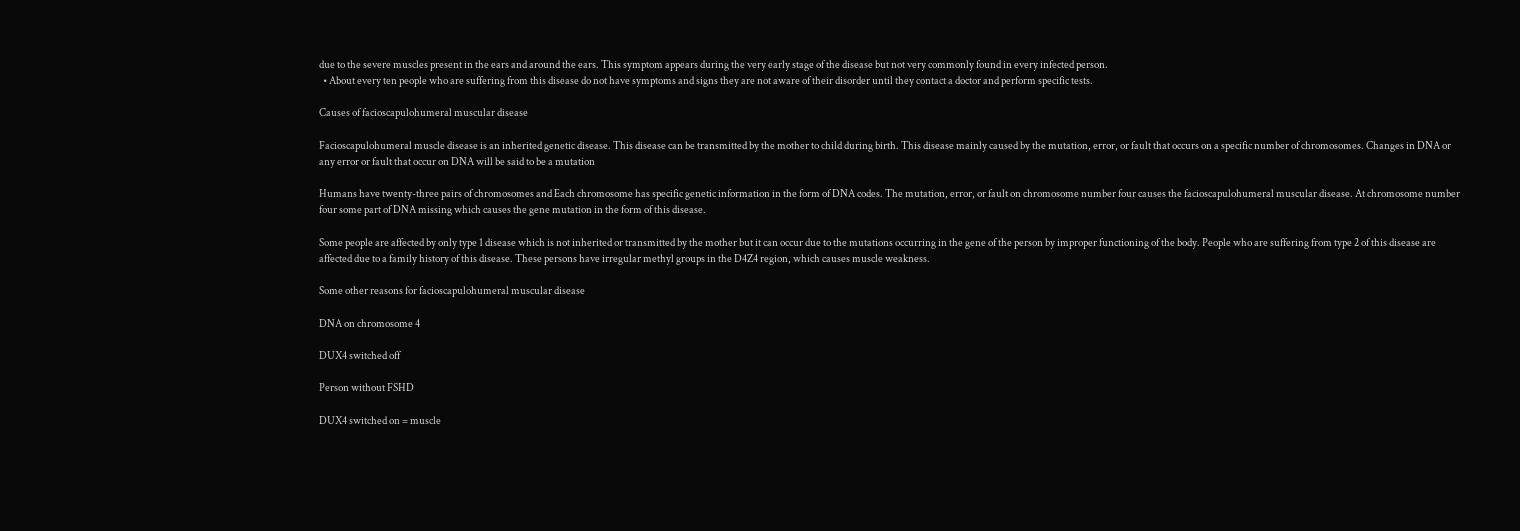due to the severe muscles present in the ears and around the ears. This symptom appears during the very early stage of the disease but not very commonly found in every infected person.
  • About every ten people who are suffering from this disease do not have symptoms and signs they are not aware of their disorder until they contact a doctor and perform specific tests.

Causes of facioscapulohumeral muscular disease

Facioscapulohumeral muscle disease is an inherited genetic disease. This disease can be transmitted by the mother to child during birth. This disease mainly caused by the mutation, error, or fault that occurs on a specific number of chromosomes. Changes in DNA or any error or fault that occur on DNA will be said to be a mutation

Humans have twenty-three pairs of chromosomes and Each chromosome has specific genetic information in the form of DNA codes. The mutation, error, or fault on chromosome number four causes the facioscapulohumeral muscular disease. At chromosome number four some part of DNA missing which causes the gene mutation in the form of this disease.

Some people are affected by only type 1 disease which is not inherited or transmitted by the mother but it can occur due to the mutations occurring in the gene of the person by improper functioning of the body. People who are suffering from type 2 of this disease are affected due to a family history of this disease. These persons have irregular methyl groups in the D4Z4 region, which causes muscle weakness.

Some other reasons for facioscapulohumeral muscular disease

DNA on chromosome 4

DUX4 switched off

Person without FSHD

DUX4 switched on = muscle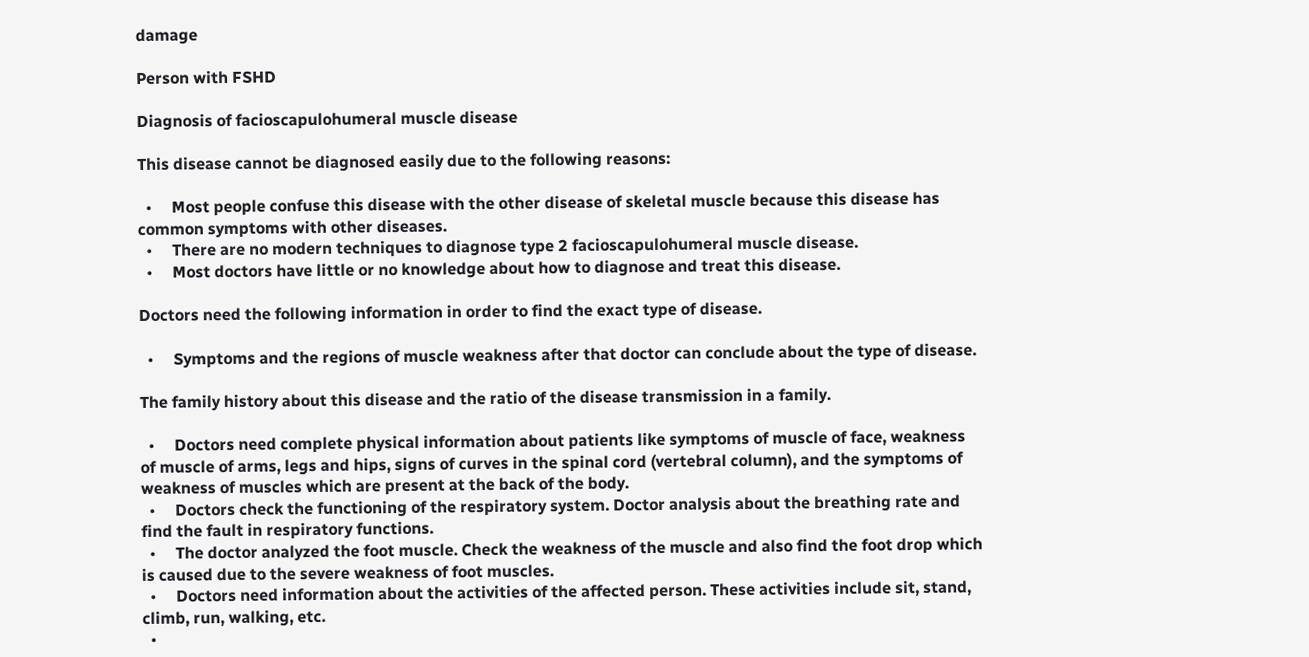damage

Person with FSHD

Diagnosis of facioscapulohumeral muscle disease

This disease cannot be diagnosed easily due to the following reasons:

  •     Most people confuse this disease with the other disease of skeletal muscle because this disease has common symptoms with other diseases.
  •     There are no modern techniques to diagnose type 2 facioscapulohumeral muscle disease.
  •     Most doctors have little or no knowledge about how to diagnose and treat this disease.

Doctors need the following information in order to find the exact type of disease.

  •     Symptoms and the regions of muscle weakness after that doctor can conclude about the type of disease.

The family history about this disease and the ratio of the disease transmission in a family.

  •     Doctors need complete physical information about patients like symptoms of muscle of face, weakness of muscle of arms, legs and hips, signs of curves in the spinal cord (vertebral column), and the symptoms of weakness of muscles which are present at the back of the body.
  •     Doctors check the functioning of the respiratory system. Doctor analysis about the breathing rate and find the fault in respiratory functions.
  •     The doctor analyzed the foot muscle. Check the weakness of the muscle and also find the foot drop which is caused due to the severe weakness of foot muscles.
  •     Doctors need information about the activities of the affected person. These activities include sit, stand, climb, run, walking, etc.
  •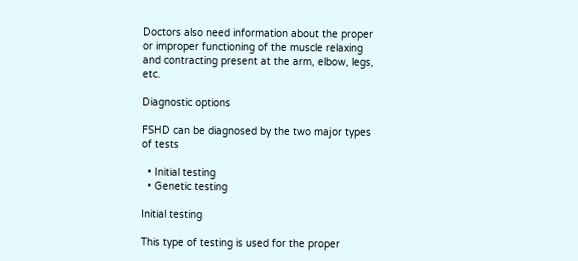Doctors also need information about the proper or improper functioning of the muscle relaxing and contracting present at the arm, elbow, legs, etc.

Diagnostic options

FSHD can be diagnosed by the two major types of tests

  • Initial testing
  • Genetic testing

Initial testing

This type of testing is used for the proper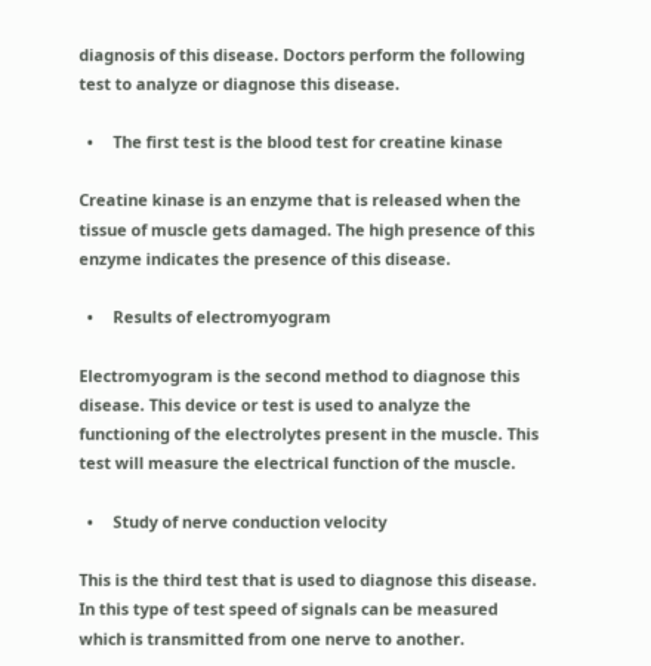diagnosis of this disease. Doctors perform the following test to analyze or diagnose this disease.

  •     The first test is the blood test for creatine kinase

Creatine kinase is an enzyme that is released when the tissue of muscle gets damaged. The high presence of this enzyme indicates the presence of this disease.

  •     Results of electromyogram

Electromyogram is the second method to diagnose this disease. This device or test is used to analyze the functioning of the electrolytes present in the muscle. This test will measure the electrical function of the muscle.

  •     Study of nerve conduction velocity

This is the third test that is used to diagnose this disease. In this type of test speed of signals can be measured which is transmitted from one nerve to another.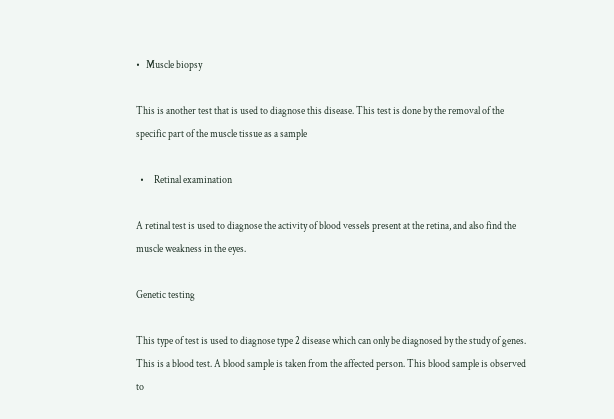•   Muscle biopsy

This is another test that is used to diagnose this disease. This test is done by the removal of the specific part of the muscle tissue as a sample

  •     Retinal examination

A retinal test is used to diagnose the activity of blood vessels present at the retina, and also find the muscle weakness in the eyes.

Genetic testing

This type of test is used to diagnose type 2 disease which can only be diagnosed by the study of genes. This is a blood test. A blood sample is taken from the affected person. This blood sample is observed to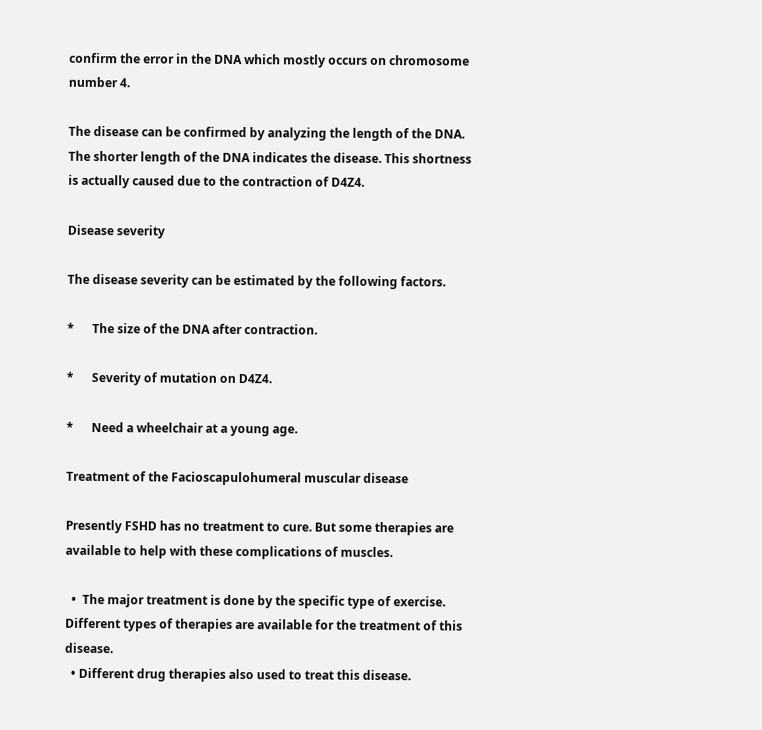confirm the error in the DNA which mostly occurs on chromosome number 4.

The disease can be confirmed by analyzing the length of the DNA. The shorter length of the DNA indicates the disease. This shortness is actually caused due to the contraction of D4Z4.

Disease severity

The disease severity can be estimated by the following factors.

*      The size of the DNA after contraction.

*      Severity of mutation on D4Z4.

*      Need a wheelchair at a young age.

Treatment of the Facioscapulohumeral muscular disease

Presently FSHD has no treatment to cure. But some therapies are available to help with these complications of muscles.

  •  The major treatment is done by the specific type of exercise. Different types of therapies are available for the treatment of this disease.
  • Different drug therapies also used to treat this disease.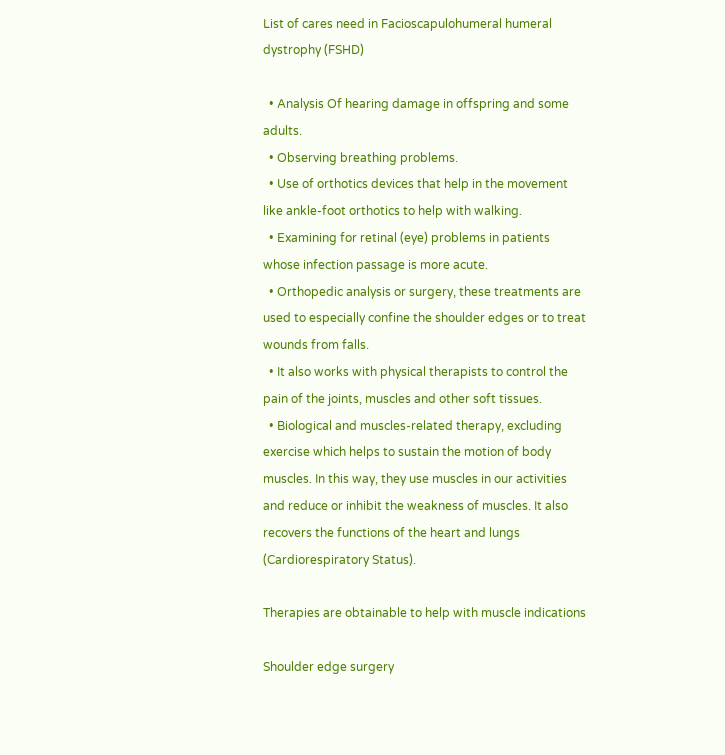List of cares need in Facioscapulohumeral humeral dystrophy (FSHD)

  • Analysis Of hearing damage in offspring and some adults.
  • Observing breathing problems.
  • Use of orthotics devices that help in the movement like ankle-foot orthotics to help with walking.
  • Examining for retinal (eye) problems in patients whose infection passage is more acute.
  • Orthopedic analysis or surgery, these treatments are used to especially confine the shoulder edges or to treat wounds from falls.
  • It also works with physical therapists to control the pain of the joints, muscles and other soft tissues.
  • Biological and muscles-related therapy, excluding exercise which helps to sustain the motion of body muscles. In this way, they use muscles in our activities and reduce or inhibit the weakness of muscles. It also recovers the functions of the heart and lungs (Cardiorespiratory Status).

Therapies are obtainable to help with muscle indications

Shoulder edge surgery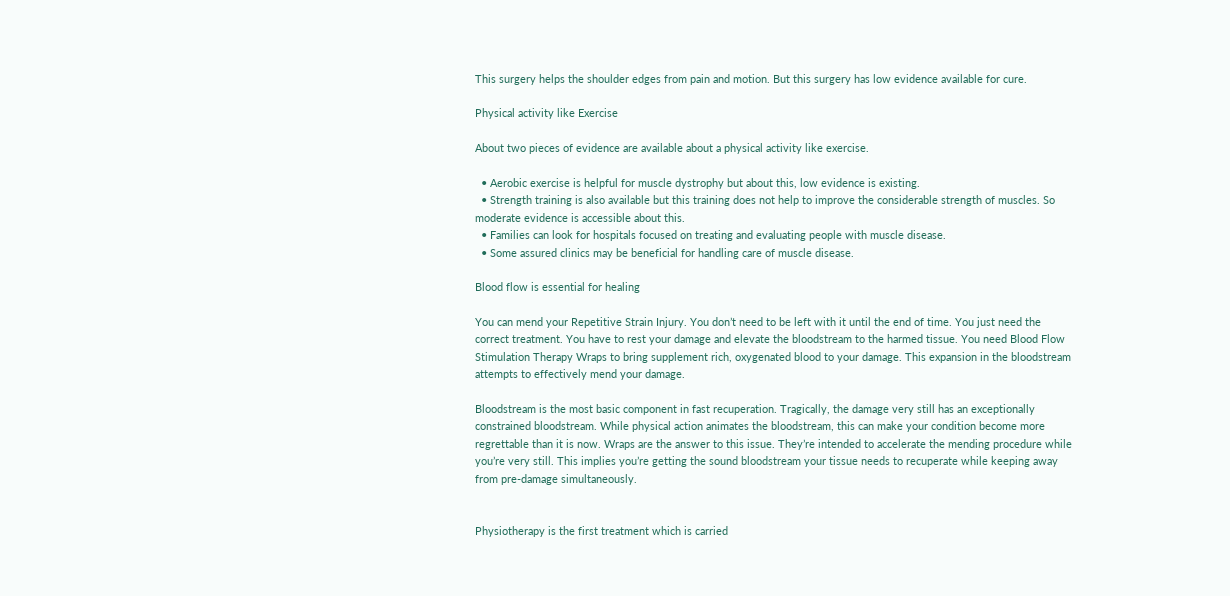This surgery helps the shoulder edges from pain and motion. But this surgery has low evidence available for cure.

Physical activity like Exercise

About two pieces of evidence are available about a physical activity like exercise.

  • Aerobic exercise is helpful for muscle dystrophy but about this, low evidence is existing.
  • Strength training is also available but this training does not help to improve the considerable strength of muscles. So moderate evidence is accessible about this.
  • Families can look for hospitals focused on treating and evaluating people with muscle disease.
  • Some assured clinics may be beneficial for handling care of muscle disease.

Blood flow is essential for healing

You can mend your Repetitive Strain Injury. You don’t need to be left with it until the end of time. You just need the correct treatment. You have to rest your damage and elevate the bloodstream to the harmed tissue. You need Blood Flow Stimulation Therapy Wraps to bring supplement rich, oxygenated blood to your damage. This expansion in the bloodstream attempts to effectively mend your damage.

Bloodstream is the most basic component in fast recuperation. Tragically, the damage very still has an exceptionally constrained bloodstream. While physical action animates the bloodstream, this can make your condition become more regrettable than it is now. Wraps are the answer to this issue. They’re intended to accelerate the mending procedure while you’re very still. This implies you’re getting the sound bloodstream your tissue needs to recuperate while keeping away from pre-damage simultaneously.


Physiotherapy is the first treatment which is carried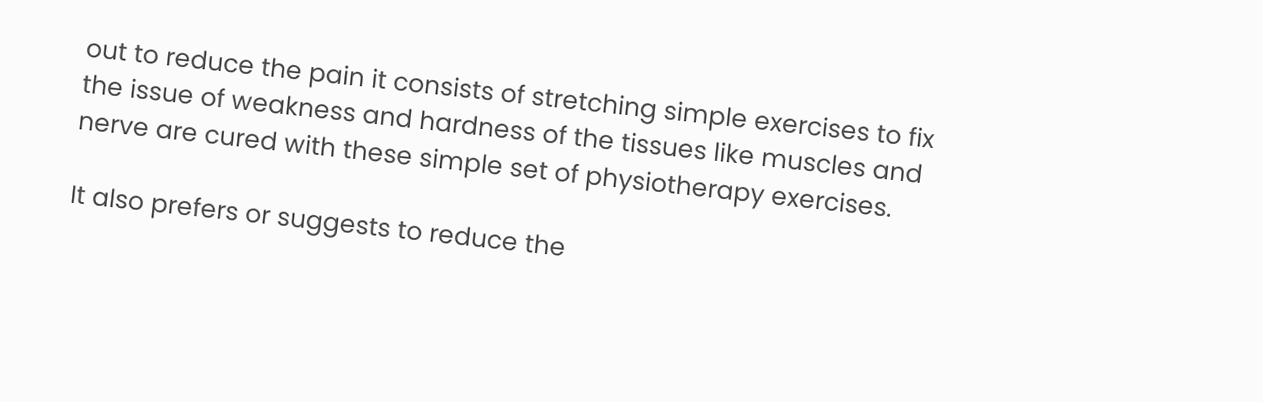out to reduce the pain it consists of stretching simple exercises to fix the issue of weakness and hardness of the tissues like muscles and nerve are cured with these simple set of physiotherapy exercises.

It also prefers or suggests to reduce the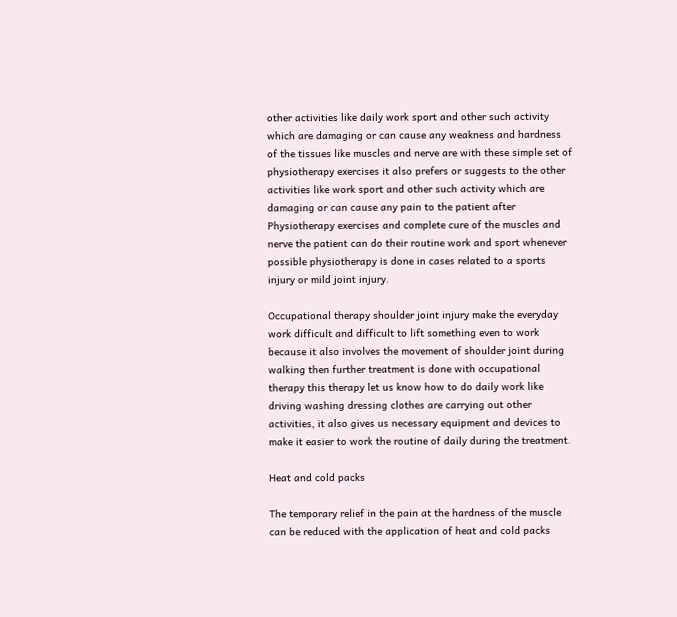other activities like daily work sport and other such activity which are damaging or can cause any weakness and hardness of the tissues like muscles and nerve are with these simple set of physiotherapy exercises it also prefers or suggests to the other activities like work sport and other such activity which are damaging or can cause any pain to the patient after Physiotherapy exercises and complete cure of the muscles and nerve the patient can do their routine work and sport whenever possible physiotherapy is done in cases related to a sports injury or mild joint injury.

Occupational therapy shoulder joint injury make the everyday work difficult and difficult to lift something even to work because it also involves the movement of shoulder joint during walking then further treatment is done with occupational therapy this therapy let us know how to do daily work like driving washing dressing clothes are carrying out other activities, it also gives us necessary equipment and devices to make it easier to work the routine of daily during the treatment.

Heat and cold packs

The temporary relief in the pain at the hardness of the muscle can be reduced with the application of heat and cold packs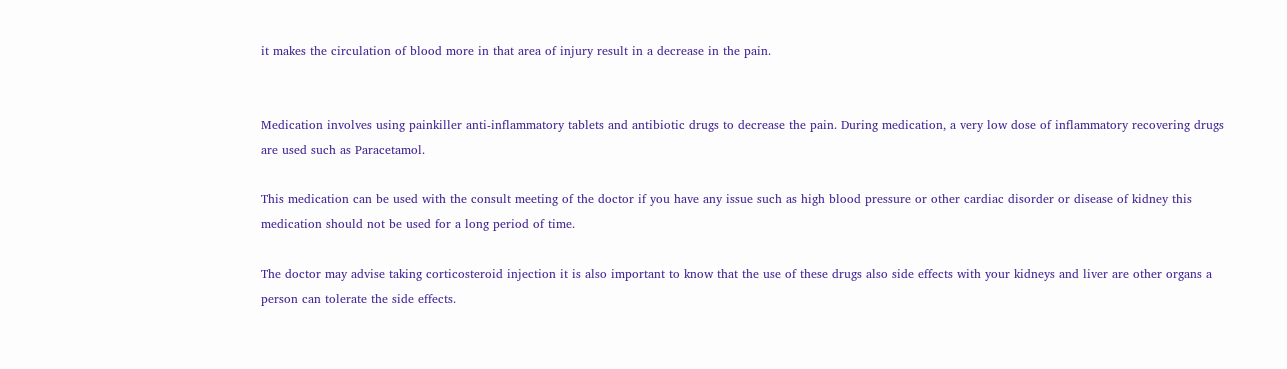it makes the circulation of blood more in that area of injury result in a decrease in the pain.


Medication involves using painkiller anti-inflammatory tablets and antibiotic drugs to decrease the pain. During medication, a very low dose of inflammatory recovering drugs are used such as Paracetamol.

This medication can be used with the consult meeting of the doctor if you have any issue such as high blood pressure or other cardiac disorder or disease of kidney this medication should not be used for a long period of time.

The doctor may advise taking corticosteroid injection it is also important to know that the use of these drugs also side effects with your kidneys and liver are other organs a person can tolerate the side effects.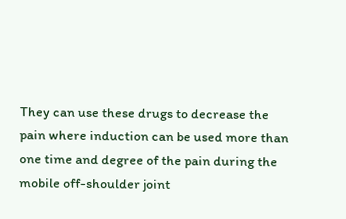They can use these drugs to decrease the pain where induction can be used more than one time and degree of the pain during the mobile off-shoulder joint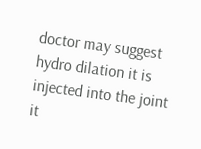doctor may suggest hydro dilation it is injected into the joint it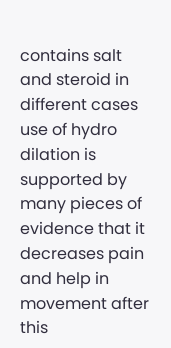contains salt and steroid in different cases use of hydro dilation is supported by many pieces of evidence that it decreases pain and help in movement after this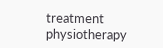treatment physiotherapy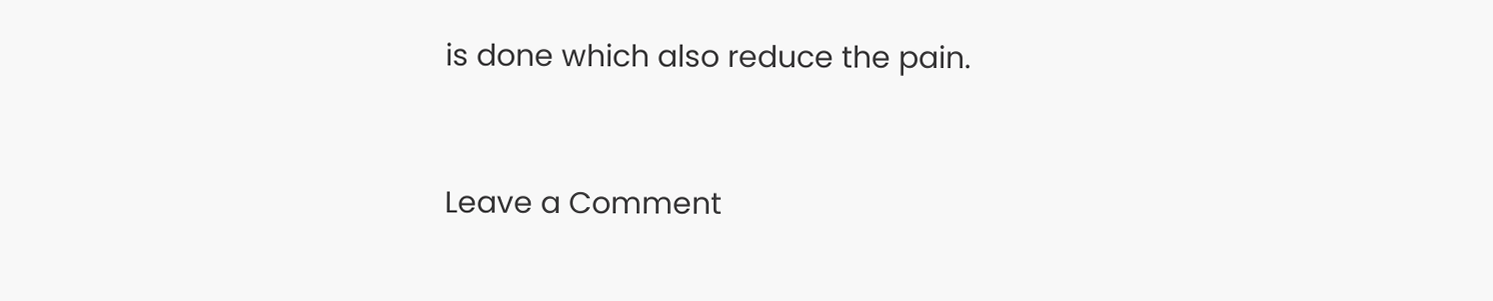is done which also reduce the pain.


Leave a Comment